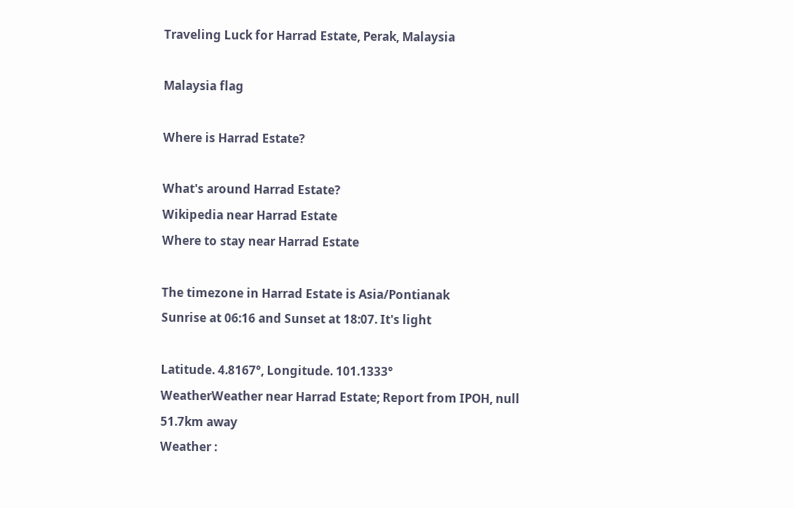Traveling Luck for Harrad Estate, Perak, Malaysia

Malaysia flag

Where is Harrad Estate?

What's around Harrad Estate?
Wikipedia near Harrad Estate
Where to stay near Harrad Estate

The timezone in Harrad Estate is Asia/Pontianak
Sunrise at 06:16 and Sunset at 18:07. It's light

Latitude. 4.8167°, Longitude. 101.1333°
WeatherWeather near Harrad Estate; Report from IPOH, null 51.7km away
Weather :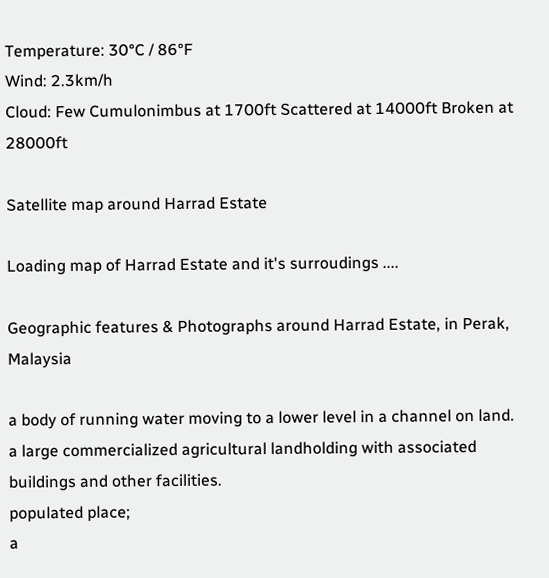Temperature: 30°C / 86°F
Wind: 2.3km/h
Cloud: Few Cumulonimbus at 1700ft Scattered at 14000ft Broken at 28000ft

Satellite map around Harrad Estate

Loading map of Harrad Estate and it's surroudings ....

Geographic features & Photographs around Harrad Estate, in Perak, Malaysia

a body of running water moving to a lower level in a channel on land.
a large commercialized agricultural landholding with associated buildings and other facilities.
populated place;
a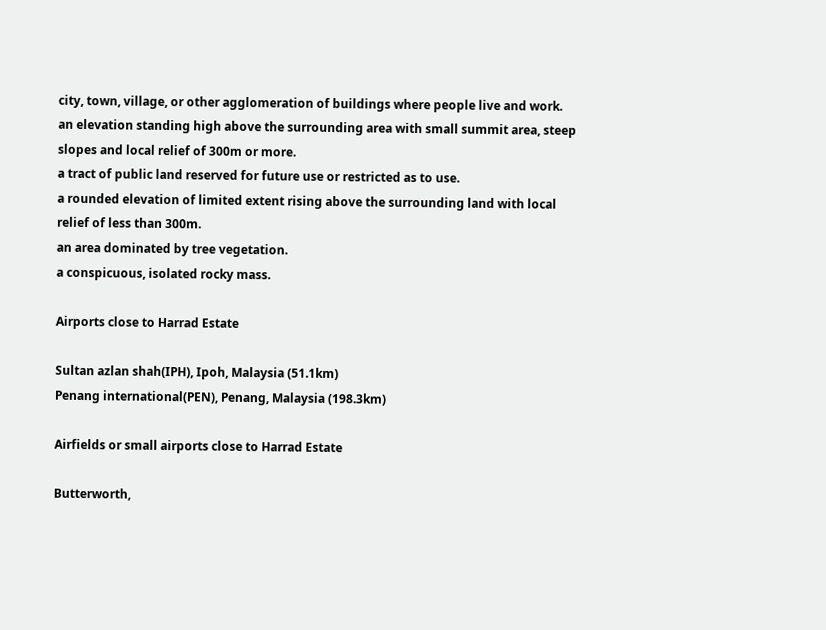city, town, village, or other agglomeration of buildings where people live and work.
an elevation standing high above the surrounding area with small summit area, steep slopes and local relief of 300m or more.
a tract of public land reserved for future use or restricted as to use.
a rounded elevation of limited extent rising above the surrounding land with local relief of less than 300m.
an area dominated by tree vegetation.
a conspicuous, isolated rocky mass.

Airports close to Harrad Estate

Sultan azlan shah(IPH), Ipoh, Malaysia (51.1km)
Penang international(PEN), Penang, Malaysia (198.3km)

Airfields or small airports close to Harrad Estate

Butterworth,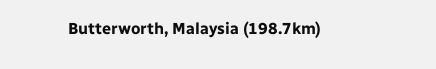Butterworth, Malaysia (198.7km)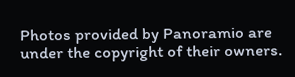Photos provided by Panoramio are under the copyright of their owners.